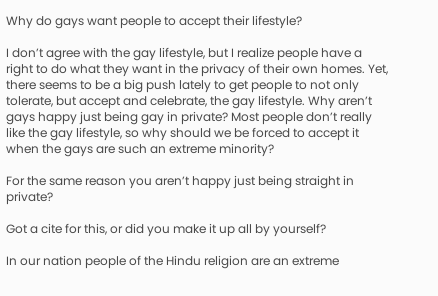Why do gays want people to accept their lifestyle?

I don’t agree with the gay lifestyle, but I realize people have a right to do what they want in the privacy of their own homes. Yet, there seems to be a big push lately to get people to not only tolerate, but accept and celebrate, the gay lifestyle. Why aren’t gays happy just being gay in private? Most people don’t really like the gay lifestyle, so why should we be forced to accept it when the gays are such an extreme minority?

For the same reason you aren’t happy just being straight in private?

Got a cite for this, or did you make it up all by yourself?

In our nation people of the Hindu religion are an extreme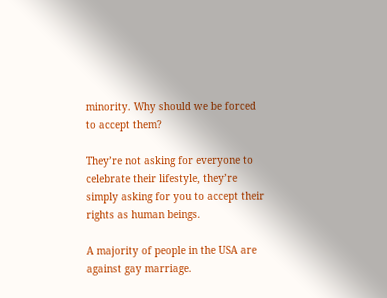minority. Why should we be forced to accept them?

They’re not asking for everyone to celebrate their lifestyle, they’re simply asking for you to accept their rights as human beings.

A majority of people in the USA are against gay marriage.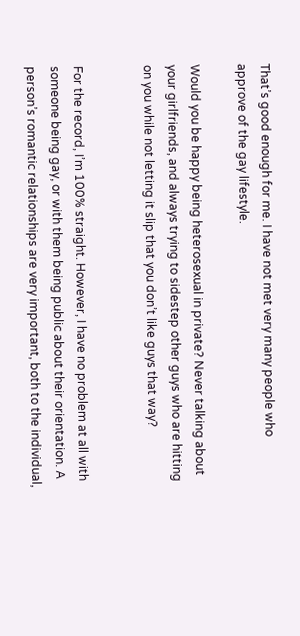That’s good enough for me. I have not met very many people who approve of the gay lifestyle.

Would you be happy being heterosexual in private? Never talking about your girlfriends, and always trying to sidestep other guys who are hitting on you while not letting it slip that you don’t like guys that way?


For the record, I’m 100% straight. However, I have no problem at all with someone being gay, or with them being public about their orientation. A person’s romantic relationships are very important, both to the individual,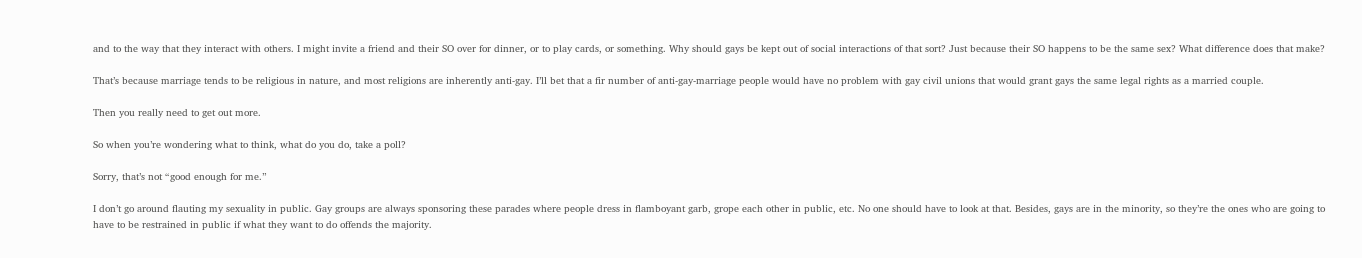and to the way that they interact with others. I might invite a friend and their SO over for dinner, or to play cards, or something. Why should gays be kept out of social interactions of that sort? Just because their SO happens to be the same sex? What difference does that make?

That’s because marriage tends to be religious in nature, and most religions are inherently anti-gay. I’ll bet that a fir number of anti-gay-marriage people would have no problem with gay civil unions that would grant gays the same legal rights as a married couple.

Then you really need to get out more.

So when you’re wondering what to think, what do you do, take a poll?

Sorry, that’s not “good enough for me.”

I don’t go around flauting my sexuality in public. Gay groups are always sponsoring these parades where people dress in flamboyant garb, grope each other in public, etc. No one should have to look at that. Besides, gays are in the minority, so they’re the ones who are going to have to be restrained in public if what they want to do offends the majority.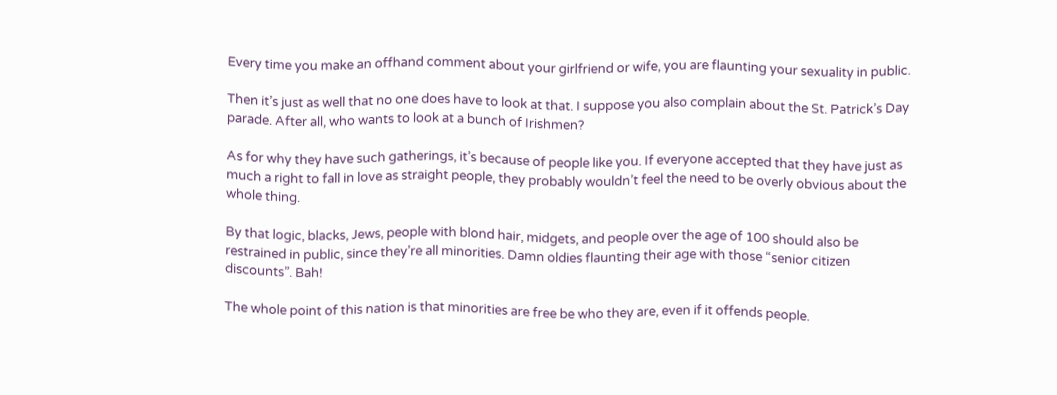Every time you make an offhand comment about your girlfriend or wife, you are flaunting your sexuality in public.

Then it’s just as well that no one does have to look at that. I suppose you also complain about the St. Patrick’s Day parade. After all, who wants to look at a bunch of Irishmen?

As for why they have such gatherings, it’s because of people like you. If everyone accepted that they have just as much a right to fall in love as straight people, they probably wouldn’t feel the need to be overly obvious about the whole thing.

By that logic, blacks, Jews, people with blond hair, midgets, and people over the age of 100 should also be restrained in public, since they’re all minorities. Damn oldies flaunting their age with those “senior citizen discounts”. Bah!

The whole point of this nation is that minorities are free be who they are, even if it offends people.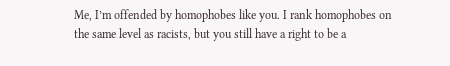Me, I’m offended by homophobes like you. I rank homophobes on the same level as racists, but you still have a right to be a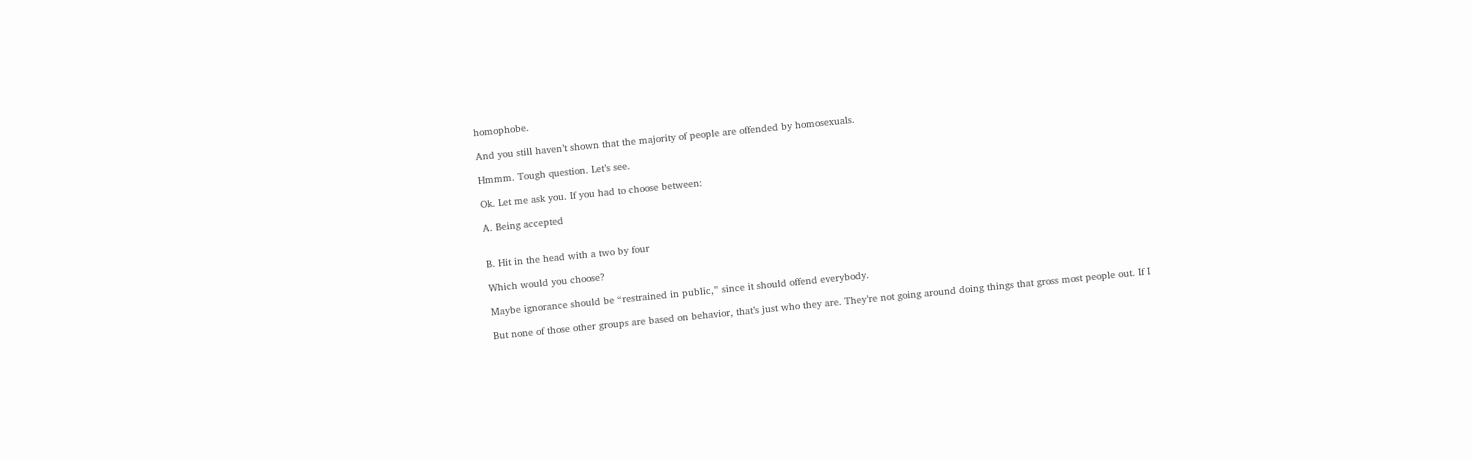homophobe.

And you still haven’t shown that the majority of people are offended by homosexuals.

Hmmm. Tough question. Let’s see.

Ok. Let me ask you. If you had to choose between:

A. Being accepted


B. Hit in the head with a two by four

Which would you choose?

Maybe ignorance should be “restrained in public,” since it should offend everybody.

But none of those other groups are based on behavior, that’s just who they are. They’re not going around doing things that gross most people out. If I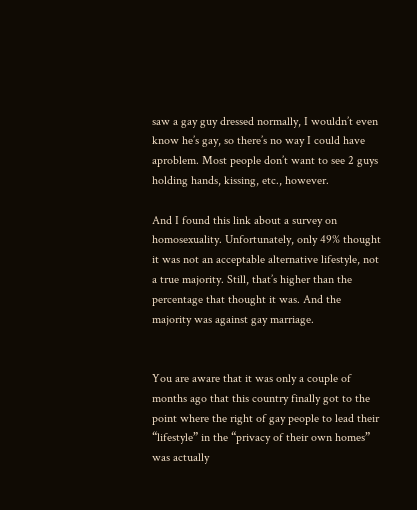saw a gay guy dressed normally, I wouldn’t even know he’s gay, so there’s no way I could have aproblem. Most people don’t want to see 2 guys holding hands, kissing, etc., however.

And I found this link about a survey on homosexuality. Unfortunately, only 49% thought it was not an acceptable alternative lifestyle, not a true majority. Still, that’s higher than the percentage that thought it was. And the majority was against gay marriage.


You are aware that it was only a couple of months ago that this country finally got to the point where the right of gay people to lead their “lifestyle” in the “privacy of their own homes” was actually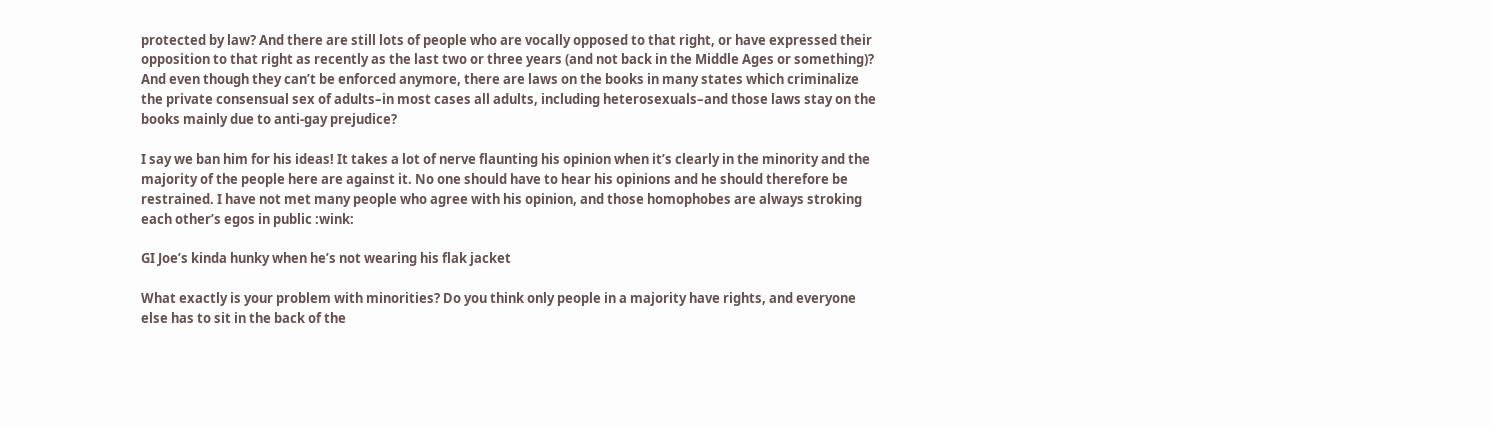protected by law? And there are still lots of people who are vocally opposed to that right, or have expressed their opposition to that right as recently as the last two or three years (and not back in the Middle Ages or something)? And even though they can’t be enforced anymore, there are laws on the books in many states which criminalize the private consensual sex of adults–in most cases all adults, including heterosexuals–and those laws stay on the books mainly due to anti-gay prejudice?

I say we ban him for his ideas! It takes a lot of nerve flaunting his opinion when it’s clearly in the minority and the majority of the people here are against it. No one should have to hear his opinions and he should therefore be restrained. I have not met many people who agree with his opinion, and those homophobes are always stroking each other’s egos in public :wink:

GI Joe’s kinda hunky when he’s not wearing his flak jacket

What exactly is your problem with minorities? Do you think only people in a majority have rights, and everyone else has to sit in the back of the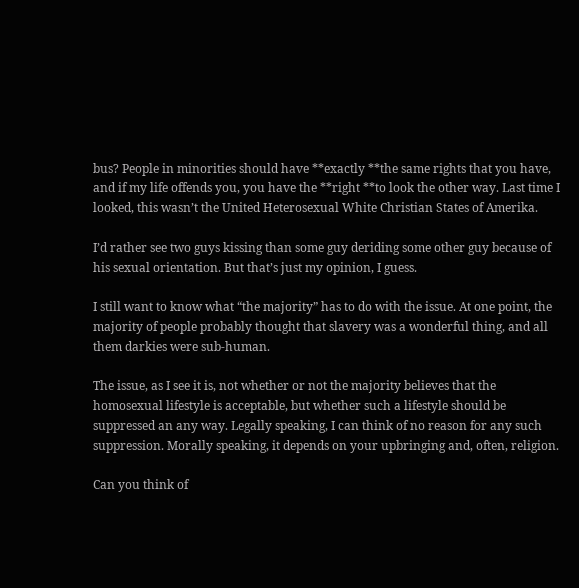bus? People in minorities should have **exactly **the same rights that you have, and if my life offends you, you have the **right **to look the other way. Last time I looked, this wasn’t the United Heterosexual White Christian States of Amerika.

I’d rather see two guys kissing than some guy deriding some other guy because of his sexual orientation. But that’s just my opinion, I guess.

I still want to know what “the majority” has to do with the issue. At one point, the majority of people probably thought that slavery was a wonderful thing, and all them darkies were sub-human.

The issue, as I see it is, not whether or not the majority believes that the homosexual lifestyle is acceptable, but whether such a lifestyle should be suppressed an any way. Legally speaking, I can think of no reason for any such suppression. Morally speaking, it depends on your upbringing and, often, religion.

Can you think of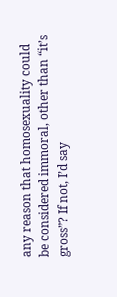any reason that homosexuality could be considered immoral, other than “it’s gross”? If not, I’d say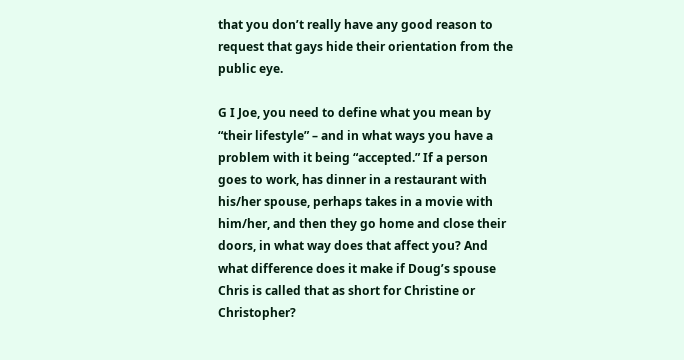that you don’t really have any good reason to request that gays hide their orientation from the public eye.

G I Joe, you need to define what you mean by “their lifestyle” – and in what ways you have a problem with it being “accepted.” If a person goes to work, has dinner in a restaurant with his/her spouse, perhaps takes in a movie with him/her, and then they go home and close their doors, in what way does that affect you? And what difference does it make if Doug’s spouse Chris is called that as short for Christine or Christopher?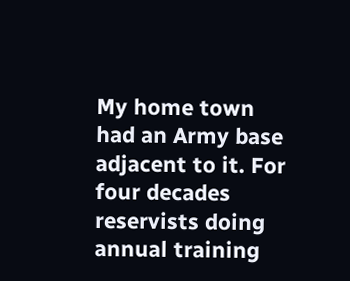My home town had an Army base adjacent to it. For four decades reservists doing annual training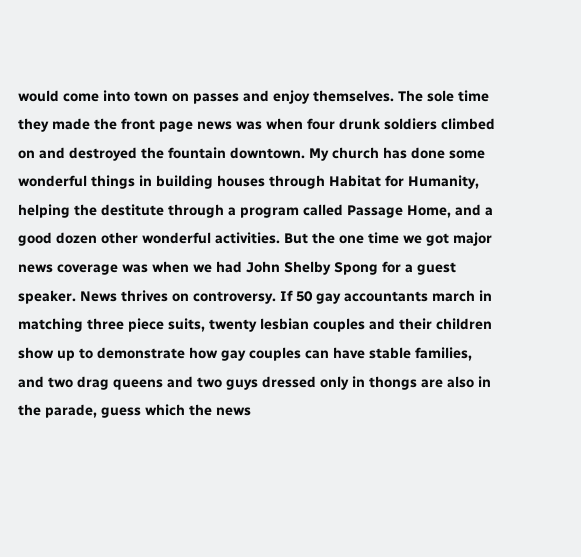would come into town on passes and enjoy themselves. The sole time they made the front page news was when four drunk soldiers climbed on and destroyed the fountain downtown. My church has done some wonderful things in building houses through Habitat for Humanity, helping the destitute through a program called Passage Home, and a good dozen other wonderful activities. But the one time we got major news coverage was when we had John Shelby Spong for a guest speaker. News thrives on controversy. If 50 gay accountants march in matching three piece suits, twenty lesbian couples and their children show up to demonstrate how gay couples can have stable families, and two drag queens and two guys dressed only in thongs are also in the parade, guess which the news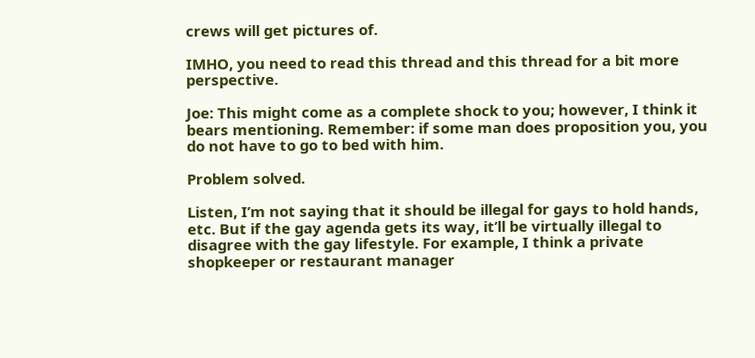crews will get pictures of.

IMHO, you need to read this thread and this thread for a bit more perspective.

Joe: This might come as a complete shock to you; however, I think it bears mentioning. Remember: if some man does proposition you, you do not have to go to bed with him.

Problem solved.

Listen, I’m not saying that it should be illegal for gays to hold hands, etc. But if the gay agenda gets its way, it’ll be virtually illegal to disagree with the gay lifestyle. For example, I think a private shopkeeper or restaurant manager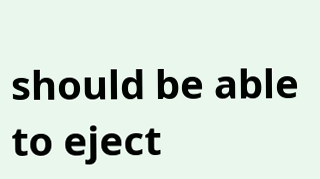should be able to eject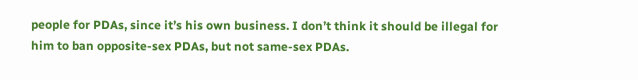people for PDAs, since it’s his own business. I don’t think it should be illegal for him to ban opposite-sex PDAs, but not same-sex PDAs.